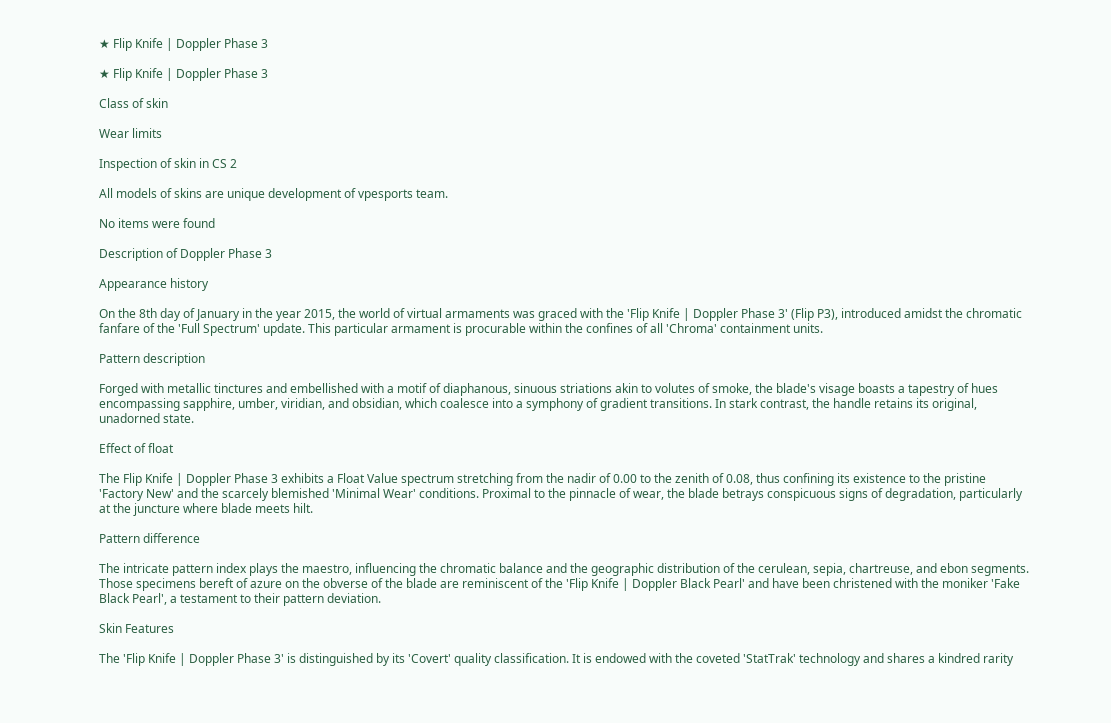★ Flip Knife | Doppler Phase 3

★ Flip Knife | Doppler Phase 3

Class of skin

Wear limits

Inspection of skin in CS 2

All models of skins are unique development of vpesports team.

No items were found

Description of Doppler Phase 3

Appearance history

On the 8th day of January in the year 2015, the world of virtual armaments was graced with the 'Flip Knife | Doppler Phase 3' (Flip P3), introduced amidst the chromatic fanfare of the 'Full Spectrum' update. This particular armament is procurable within the confines of all 'Chroma' containment units.

Pattern description

Forged with metallic tinctures and embellished with a motif of diaphanous, sinuous striations akin to volutes of smoke, the blade's visage boasts a tapestry of hues encompassing sapphire, umber, viridian, and obsidian, which coalesce into a symphony of gradient transitions. In stark contrast, the handle retains its original, unadorned state.

Effect of float

The Flip Knife | Doppler Phase 3 exhibits a Float Value spectrum stretching from the nadir of 0.00 to the zenith of 0.08, thus confining its existence to the pristine 'Factory New' and the scarcely blemished 'Minimal Wear' conditions. Proximal to the pinnacle of wear, the blade betrays conspicuous signs of degradation, particularly at the juncture where blade meets hilt.

Pattern difference

The intricate pattern index plays the maestro, influencing the chromatic balance and the geographic distribution of the cerulean, sepia, chartreuse, and ebon segments. Those specimens bereft of azure on the obverse of the blade are reminiscent of the 'Flip Knife | Doppler Black Pearl' and have been christened with the moniker 'Fake Black Pearl', a testament to their pattern deviation.

Skin Features

The 'Flip Knife | Doppler Phase 3' is distinguished by its 'Covert' quality classification. It is endowed with the coveted 'StatTrak' technology and shares a kindred rarity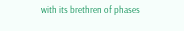with its brethren of phases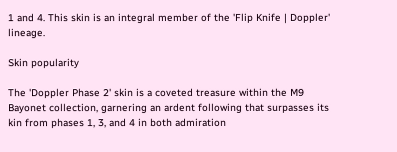1 and 4. This skin is an integral member of the 'Flip Knife | Doppler' lineage.

Skin popularity

The 'Doppler Phase 2' skin is a coveted treasure within the M9 Bayonet collection, garnering an ardent following that surpasses its kin from phases 1, 3, and 4 in both admiration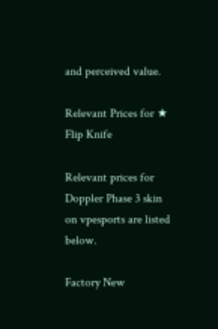and perceived value.

Relevant Prices for ★ Flip Knife

Relevant prices for Doppler Phase 3 skin on vpesports are listed below.

Factory New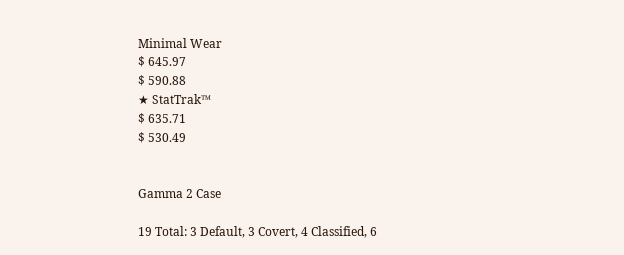Minimal Wear
$ 645.97
$ 590.88
★ StatTrak™
$ 635.71
$ 530.49


Gamma 2 Case

19 Total: 3 Default, 3 Covert, 4 Classified, 6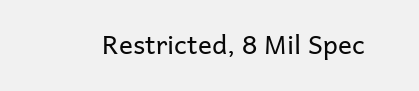Restricted, 8 Mil Spec